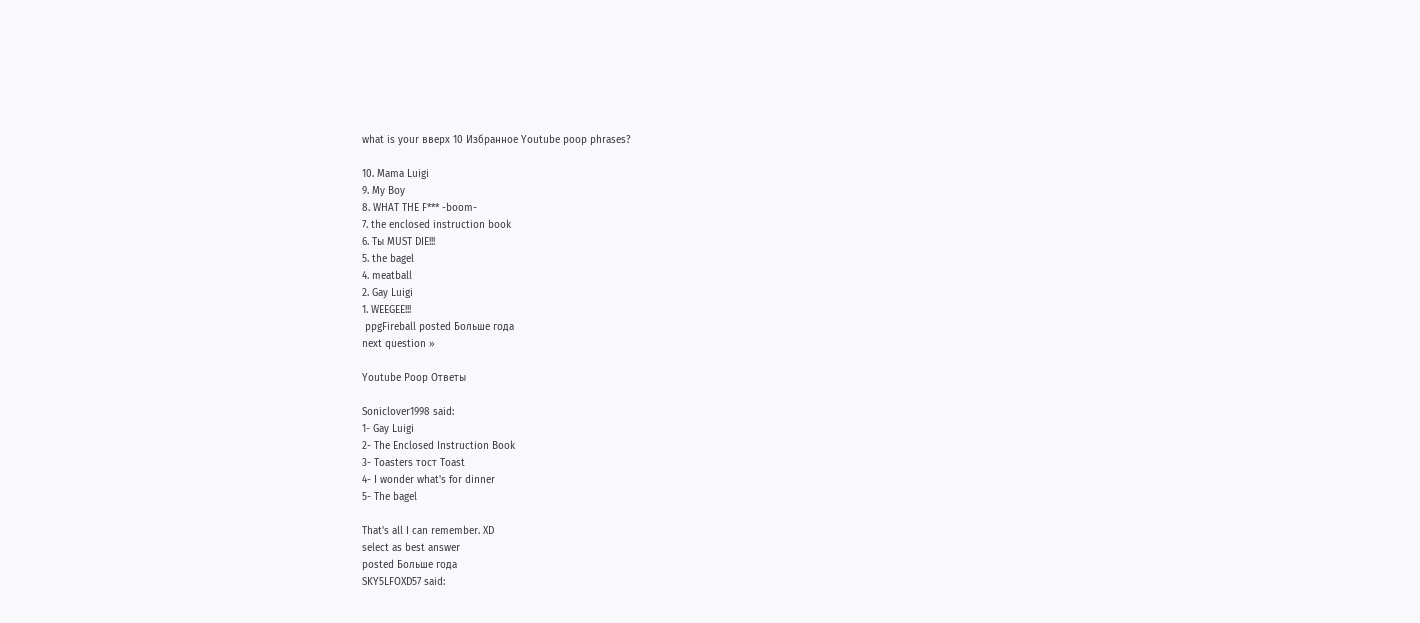what is your вверх 10 Избранное Youtube poop phrases?

10. Mama Luigi
9. My Boy
8. WHAT THE F*** -boom-
7. the enclosed instruction book
6. Ты MUST DIE!!!
5. the bagel
4. meatball
2. Gay Luigi
1. WEEGEE!!!
 ppgFireball posted Больше года
next question »

Youtube Poop Ответы

Soniclover1998 said:
1- Gay Luigi
2- The Enclosed Instruction Book
3- Toasters тост Toast
4- I wonder what's for dinner
5- The bagel

That's all I can remember. XD
select as best answer
posted Больше года
SKY5LFOXD57 said: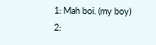1: Mah boi. (my boy)
2: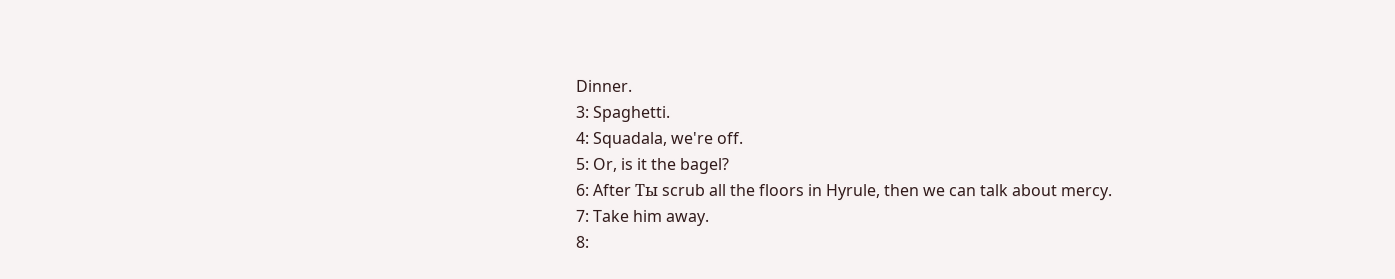Dinner.
3: Spaghetti.
4: Squadala, we're off.
5: Or, is it the bagel?
6: After Ты scrub all the floors in Hyrule, then we can talk about mercy.
7: Take him away.
8: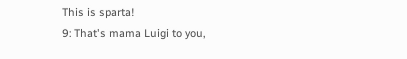This is sparta!
9: That's mama Luigi to you,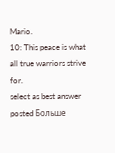Mario.
10: This peace is what all true warriors strive for.
select as best answer
posted Больше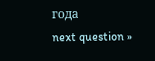года
next question »